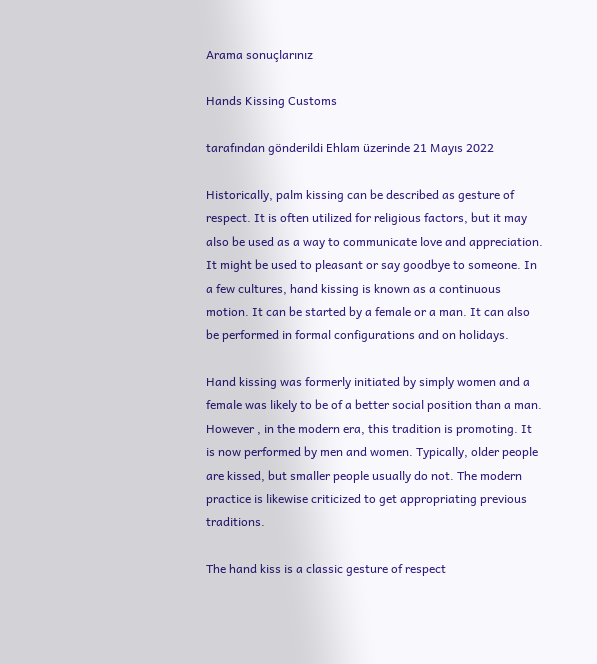Arama sonuçlarınız

Hands Kissing Customs

tarafından gönderildi Ehlam üzerinde 21 Mayıs 2022

Historically, palm kissing can be described as gesture of respect. It is often utilized for religious factors, but it may also be used as a way to communicate love and appreciation. It might be used to pleasant or say goodbye to someone. In a few cultures, hand kissing is known as a continuous motion. It can be started by a female or a man. It can also be performed in formal configurations and on holidays.

Hand kissing was formerly initiated by simply women and a female was likely to be of a better social position than a man. However , in the modern era, this tradition is promoting. It is now performed by men and women. Typically, older people are kissed, but smaller people usually do not. The modern practice is likewise criticized to get appropriating previous traditions.

The hand kiss is a classic gesture of respect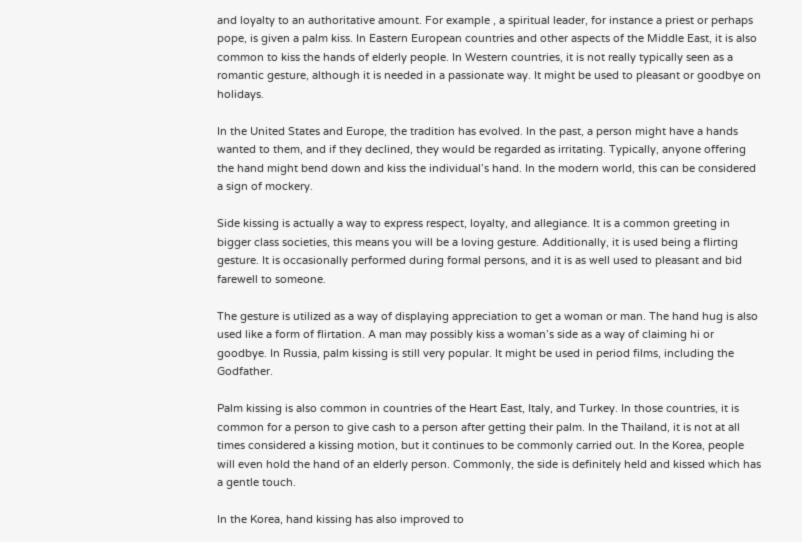and loyalty to an authoritative amount. For example , a spiritual leader, for instance a priest or perhaps pope, is given a palm kiss. In Eastern European countries and other aspects of the Middle East, it is also common to kiss the hands of elderly people. In Western countries, it is not really typically seen as a romantic gesture, although it is needed in a passionate way. It might be used to pleasant or goodbye on holidays.

In the United States and Europe, the tradition has evolved. In the past, a person might have a hands wanted to them, and if they declined, they would be regarded as irritating. Typically, anyone offering the hand might bend down and kiss the individual’s hand. In the modern world, this can be considered a sign of mockery.

Side kissing is actually a way to express respect, loyalty, and allegiance. It is a common greeting in bigger class societies, this means you will be a loving gesture. Additionally, it is used being a flirting gesture. It is occasionally performed during formal persons, and it is as well used to pleasant and bid farewell to someone.

The gesture is utilized as a way of displaying appreciation to get a woman or man. The hand hug is also used like a form of flirtation. A man may possibly kiss a woman’s side as a way of claiming hi or goodbye. In Russia, palm kissing is still very popular. It might be used in period films, including the Godfather.

Palm kissing is also common in countries of the Heart East, Italy, and Turkey. In those countries, it is common for a person to give cash to a person after getting their palm. In the Thailand, it is not at all times considered a kissing motion, but it continues to be commonly carried out. In the Korea, people will even hold the hand of an elderly person. Commonly, the side is definitely held and kissed which has a gentle touch.

In the Korea, hand kissing has also improved to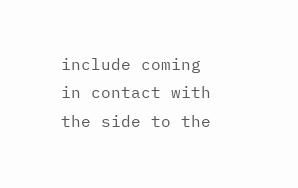include coming in contact with the side to the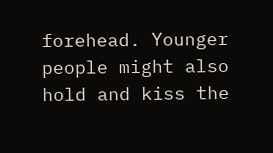forehead. Younger people might also hold and kiss the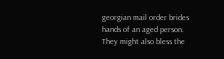georgian mail order brides hands of an aged person. They might also bless the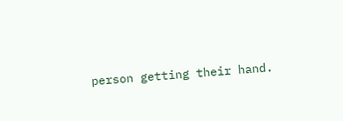person getting their hand.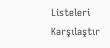Listeleri Karşılaştır